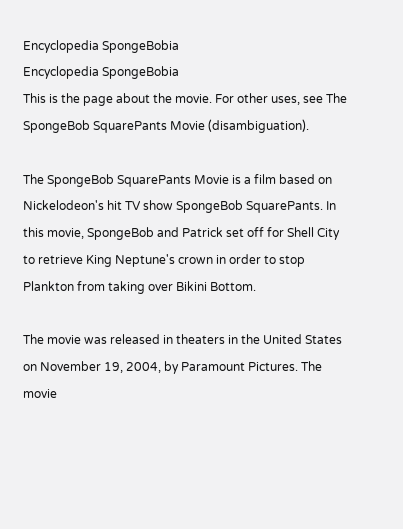Encyclopedia SpongeBobia
Encyclopedia SpongeBobia
This is the page about the movie. For other uses, see The SpongeBob SquarePants Movie (disambiguation).

The SpongeBob SquarePants Movie is a film based on Nickelodeon's hit TV show SpongeBob SquarePants. In this movie, SpongeBob and Patrick set off for Shell City to retrieve King Neptune's crown in order to stop Plankton from taking over Bikini Bottom.

The movie was released in theaters in the United States on November 19, 2004, by Paramount Pictures. The movie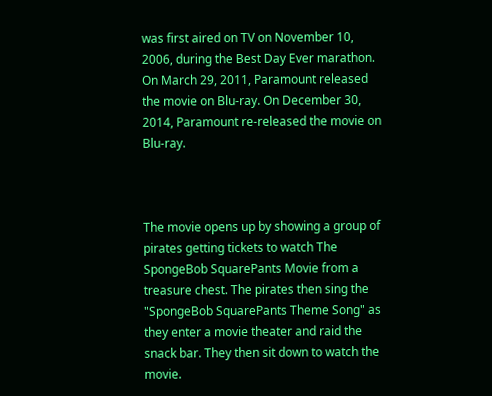was first aired on TV on November 10, 2006, during the Best Day Ever marathon. On March 29, 2011, Paramount released the movie on Blu-ray. On December 30, 2014, Paramount re-released the movie on Blu-ray.



The movie opens up by showing a group of pirates getting tickets to watch The SpongeBob SquarePants Movie from a treasure chest. The pirates then sing the "SpongeBob SquarePants Theme Song" as they enter a movie theater and raid the snack bar. They then sit down to watch the movie.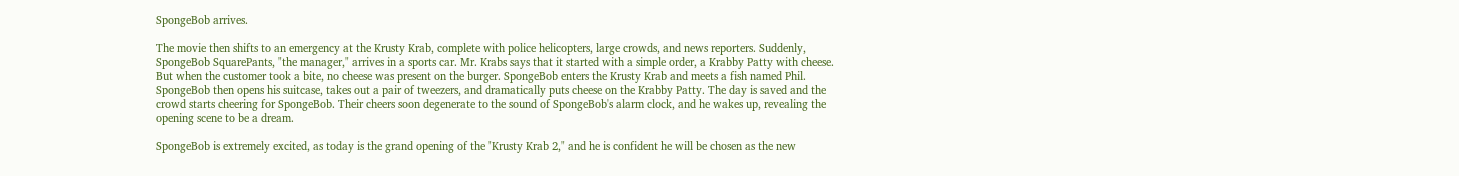SpongeBob arrives.

The movie then shifts to an emergency at the Krusty Krab, complete with police helicopters, large crowds, and news reporters. Suddenly, SpongeBob SquarePants, "the manager," arrives in a sports car. Mr. Krabs says that it started with a simple order, a Krabby Patty with cheese. But when the customer took a bite, no cheese was present on the burger. SpongeBob enters the Krusty Krab and meets a fish named Phil. SpongeBob then opens his suitcase, takes out a pair of tweezers, and dramatically puts cheese on the Krabby Patty. The day is saved and the crowd starts cheering for SpongeBob. Their cheers soon degenerate to the sound of SpongeBob's alarm clock, and he wakes up, revealing the opening scene to be a dream.

SpongeBob is extremely excited, as today is the grand opening of the "Krusty Krab 2," and he is confident he will be chosen as the new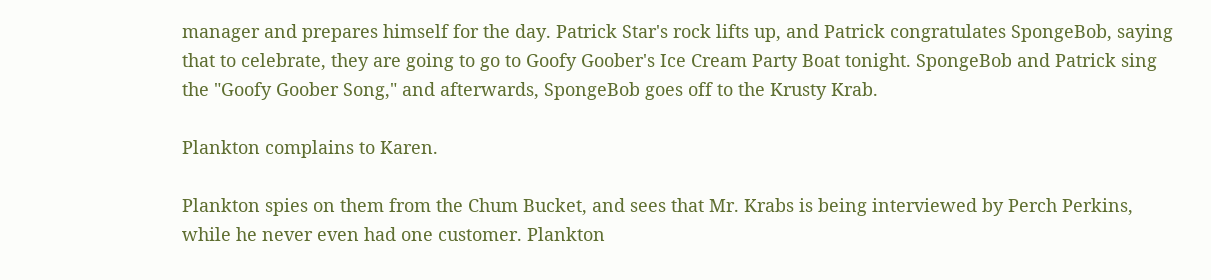manager and prepares himself for the day. Patrick Star's rock lifts up, and Patrick congratulates SpongeBob, saying that to celebrate, they are going to go to Goofy Goober's Ice Cream Party Boat tonight. SpongeBob and Patrick sing the "Goofy Goober Song," and afterwards, SpongeBob goes off to the Krusty Krab.

Plankton complains to Karen.

Plankton spies on them from the Chum Bucket, and sees that Mr. Krabs is being interviewed by Perch Perkins, while he never even had one customer. Plankton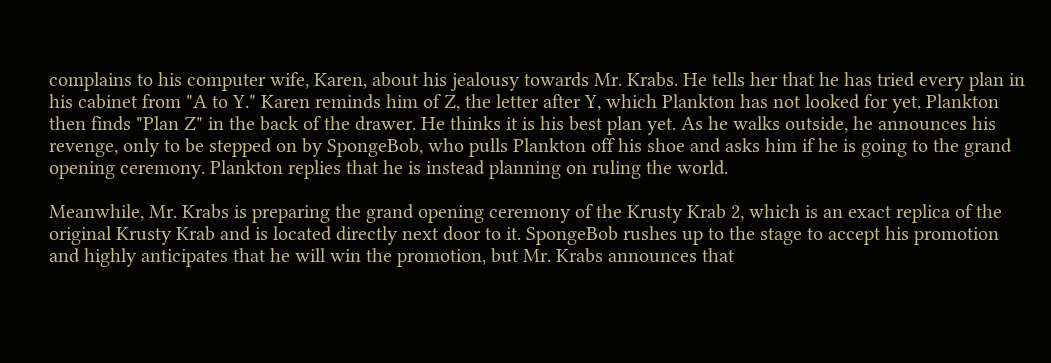complains to his computer wife, Karen, about his jealousy towards Mr. Krabs. He tells her that he has tried every plan in his cabinet from "A to Y." Karen reminds him of Z, the letter after Y, which Plankton has not looked for yet. Plankton then finds "Plan Z" in the back of the drawer. He thinks it is his best plan yet. As he walks outside, he announces his revenge, only to be stepped on by SpongeBob, who pulls Plankton off his shoe and asks him if he is going to the grand opening ceremony. Plankton replies that he is instead planning on ruling the world.

Meanwhile, Mr. Krabs is preparing the grand opening ceremony of the Krusty Krab 2, which is an exact replica of the original Krusty Krab and is located directly next door to it. SpongeBob rushes up to the stage to accept his promotion and highly anticipates that he will win the promotion, but Mr. Krabs announces that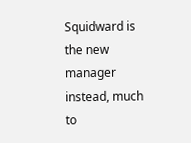Squidward is the new manager instead, much to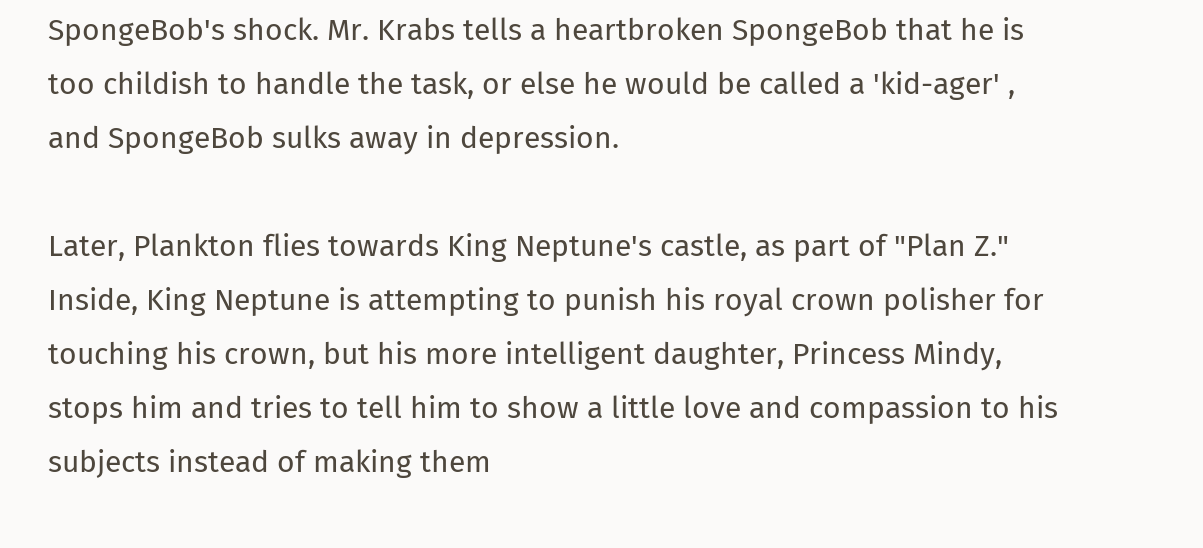SpongeBob's shock. Mr. Krabs tells a heartbroken SpongeBob that he is too childish to handle the task, or else he would be called a 'kid-ager' , and SpongeBob sulks away in depression.

Later, Plankton flies towards King Neptune's castle, as part of "Plan Z." Inside, King Neptune is attempting to punish his royal crown polisher for touching his crown, but his more intelligent daughter, Princess Mindy, stops him and tries to tell him to show a little love and compassion to his subjects instead of making them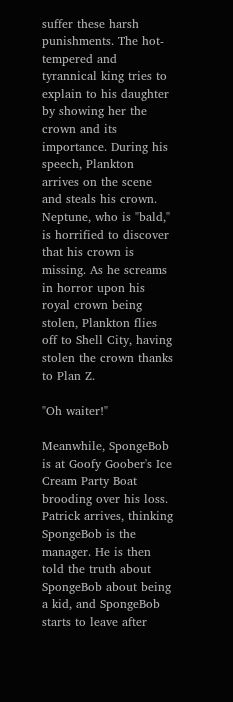suffer these harsh punishments. The hot-tempered and tyrannical king tries to explain to his daughter by showing her the crown and its importance. During his speech, Plankton arrives on the scene and steals his crown. Neptune, who is "bald," is horrified to discover that his crown is missing. As he screams in horror upon his royal crown being stolen, Plankton flies off to Shell City, having stolen the crown thanks to Plan Z.

"Oh waiter!"

Meanwhile, SpongeBob is at Goofy Goober's Ice Cream Party Boat brooding over his loss. Patrick arrives, thinking SpongeBob is the manager. He is then told the truth about SpongeBob about being a kid, and SpongeBob starts to leave after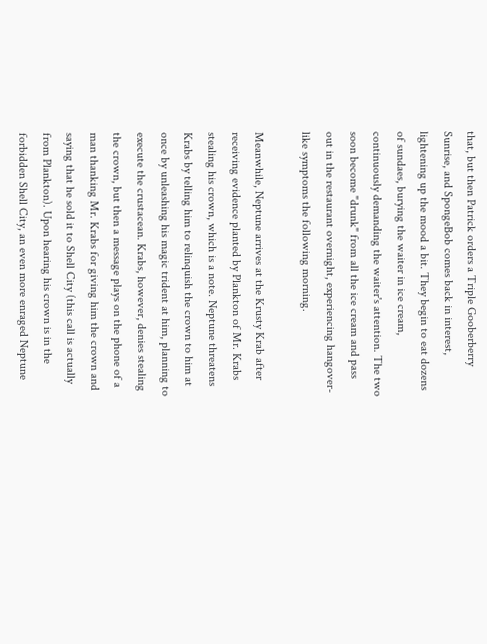that, but then Patrick orders a Triple Gooberberry Sunrise, and SpongeBob comes back in interest, lightening up the mood a bit. They begin to eat dozens of sundaes, burying the waiter in ice cream, continuously demanding the waiter's attention. The two soon become "drunk" from all the ice cream and pass out in the restaurant overnight, experiencing hangover-like symptoms the following morning.

Meanwhile, Neptune arrives at the Krusty Krab after receiving evidence planted by Plankton of Mr. Krabs stealing his crown, which is a note. Neptune threatens Krabs by telling him to relinquish the crown to him at once by unleashing his magic trident at him, planning to execute the crustacean. Krabs, however, denies stealing the crown, but then a message plays on the phone of a man thanking Mr. Krabs for giving him the crown and saying that he sold it to Shell City (this call is actually from Plankton). Upon hearing his crown is in the forbidden Shell City, an even more enraged Neptune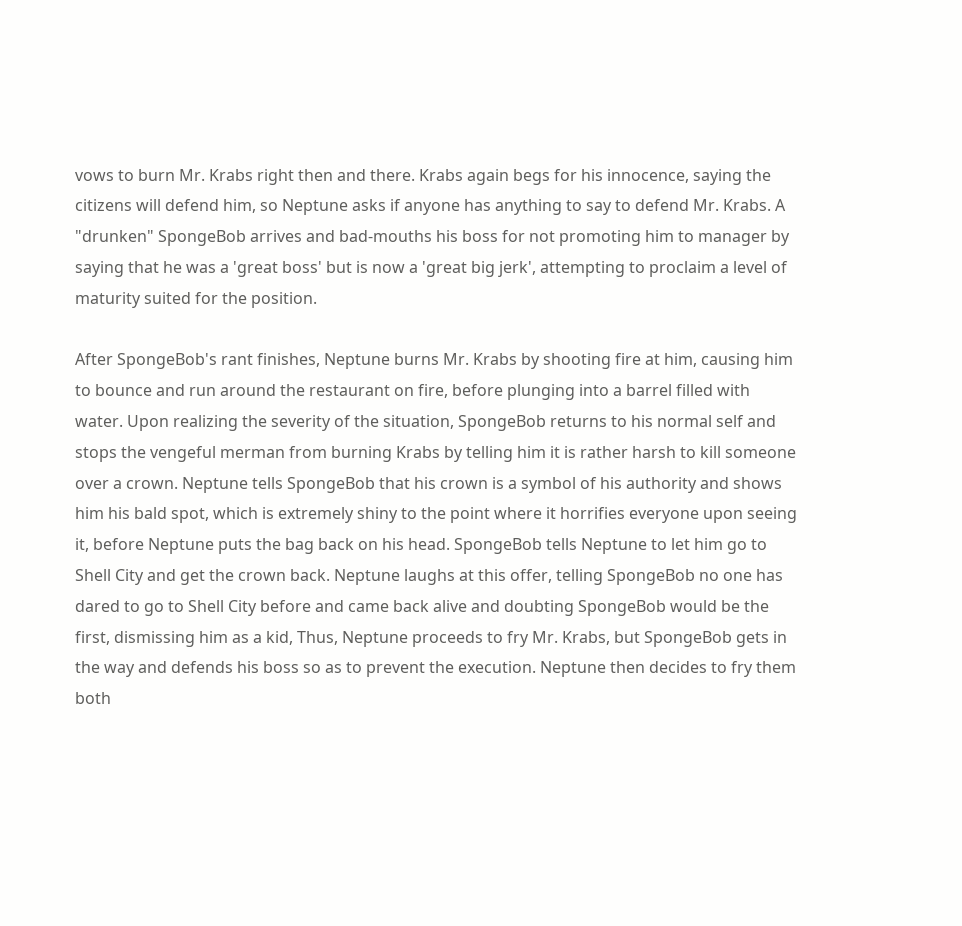vows to burn Mr. Krabs right then and there. Krabs again begs for his innocence, saying the citizens will defend him, so Neptune asks if anyone has anything to say to defend Mr. Krabs. A "drunken" SpongeBob arrives and bad-mouths his boss for not promoting him to manager by saying that he was a 'great boss' but is now a 'great big jerk', attempting to proclaim a level of maturity suited for the position.

After SpongeBob's rant finishes, Neptune burns Mr. Krabs by shooting fire at him, causing him to bounce and run around the restaurant on fire, before plunging into a barrel filled with water. Upon realizing the severity of the situation, SpongeBob returns to his normal self and stops the vengeful merman from burning Krabs by telling him it is rather harsh to kill someone over a crown. Neptune tells SpongeBob that his crown is a symbol of his authority and shows him his bald spot, which is extremely shiny to the point where it horrifies everyone upon seeing it, before Neptune puts the bag back on his head. SpongeBob tells Neptune to let him go to Shell City and get the crown back. Neptune laughs at this offer, telling SpongeBob no one has dared to go to Shell City before and came back alive and doubting SpongeBob would be the first, dismissing him as a kid, Thus, Neptune proceeds to fry Mr. Krabs, but SpongeBob gets in the way and defends his boss so as to prevent the execution. Neptune then decides to fry them both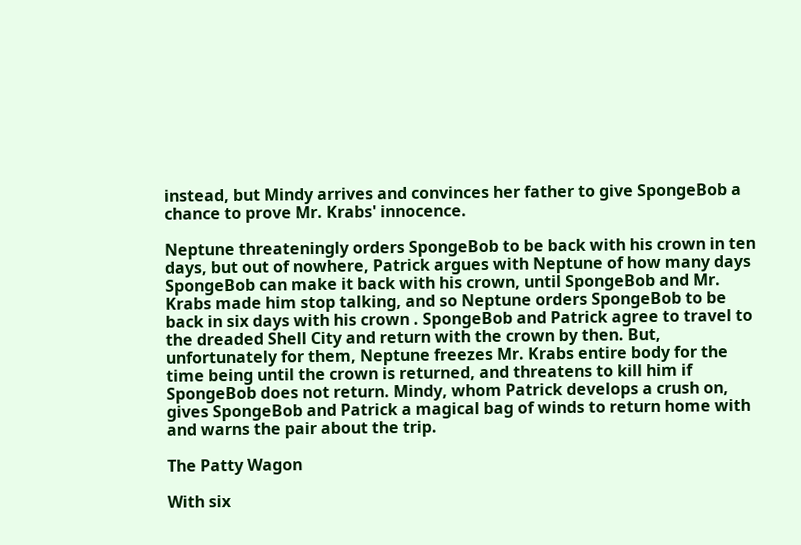instead, but Mindy arrives and convinces her father to give SpongeBob a chance to prove Mr. Krabs' innocence.

Neptune threateningly orders SpongeBob to be back with his crown in ten days, but out of nowhere, Patrick argues with Neptune of how many days SpongeBob can make it back with his crown, until SpongeBob and Mr. Krabs made him stop talking, and so Neptune orders SpongeBob to be back in six days with his crown . SpongeBob and Patrick agree to travel to the dreaded Shell City and return with the crown by then. But, unfortunately for them, Neptune freezes Mr. Krabs entire body for the time being until the crown is returned, and threatens to kill him if SpongeBob does not return. Mindy, whom Patrick develops a crush on, gives SpongeBob and Patrick a magical bag of winds to return home with and warns the pair about the trip.

The Patty Wagon

With six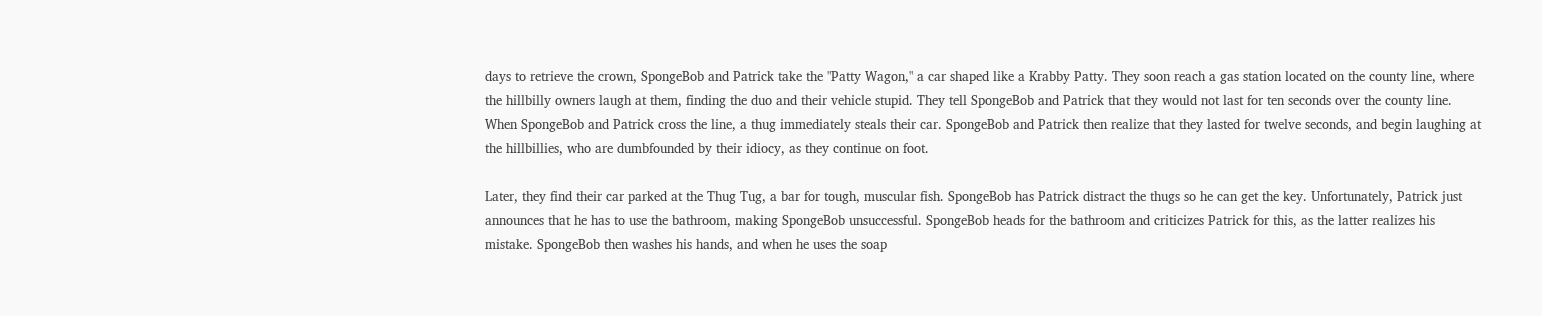days to retrieve the crown, SpongeBob and Patrick take the "Patty Wagon," a car shaped like a Krabby Patty. They soon reach a gas station located on the county line, where the hillbilly owners laugh at them, finding the duo and their vehicle stupid. They tell SpongeBob and Patrick that they would not last for ten seconds over the county line. When SpongeBob and Patrick cross the line, a thug immediately steals their car. SpongeBob and Patrick then realize that they lasted for twelve seconds, and begin laughing at the hillbillies, who are dumbfounded by their idiocy, as they continue on foot.

Later, they find their car parked at the Thug Tug, a bar for tough, muscular fish. SpongeBob has Patrick distract the thugs so he can get the key. Unfortunately, Patrick just announces that he has to use the bathroom, making SpongeBob unsuccessful. SpongeBob heads for the bathroom and criticizes Patrick for this, as the latter realizes his mistake. SpongeBob then washes his hands, and when he uses the soap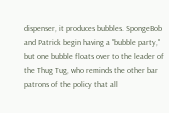dispenser, it produces bubbles. SpongeBob and Patrick begin having a "bubble party," but one bubble floats over to the leader of the Thug Tug, who reminds the other bar patrons of the policy that all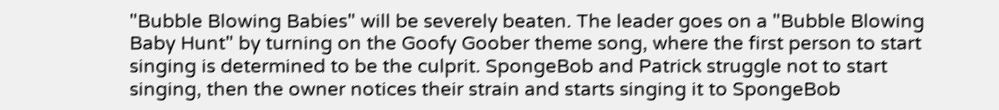"Bubble Blowing Babies" will be severely beaten. The leader goes on a "Bubble Blowing Baby Hunt" by turning on the Goofy Goober theme song, where the first person to start singing is determined to be the culprit. SpongeBob and Patrick struggle not to start singing, then the owner notices their strain and starts singing it to SpongeBob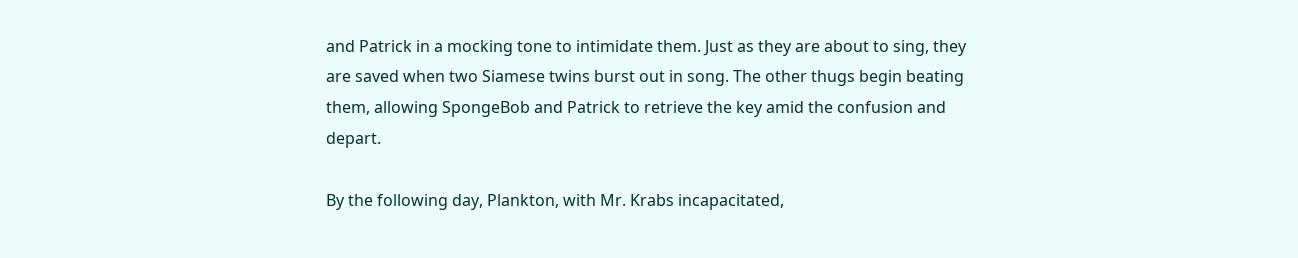and Patrick in a mocking tone to intimidate them. Just as they are about to sing, they are saved when two Siamese twins burst out in song. The other thugs begin beating them, allowing SpongeBob and Patrick to retrieve the key amid the confusion and depart.

By the following day, Plankton, with Mr. Krabs incapacitated,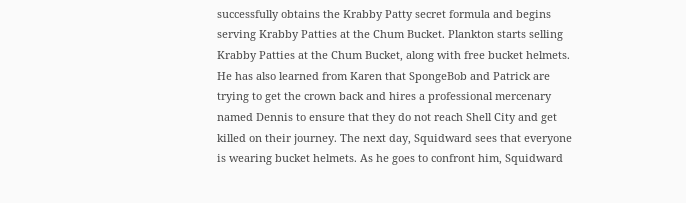successfully obtains the Krabby Patty secret formula and begins serving Krabby Patties at the Chum Bucket. Plankton starts selling Krabby Patties at the Chum Bucket, along with free bucket helmets. He has also learned from Karen that SpongeBob and Patrick are trying to get the crown back and hires a professional mercenary named Dennis to ensure that they do not reach Shell City and get killed on their journey. The next day, Squidward sees that everyone is wearing bucket helmets. As he goes to confront him, Squidward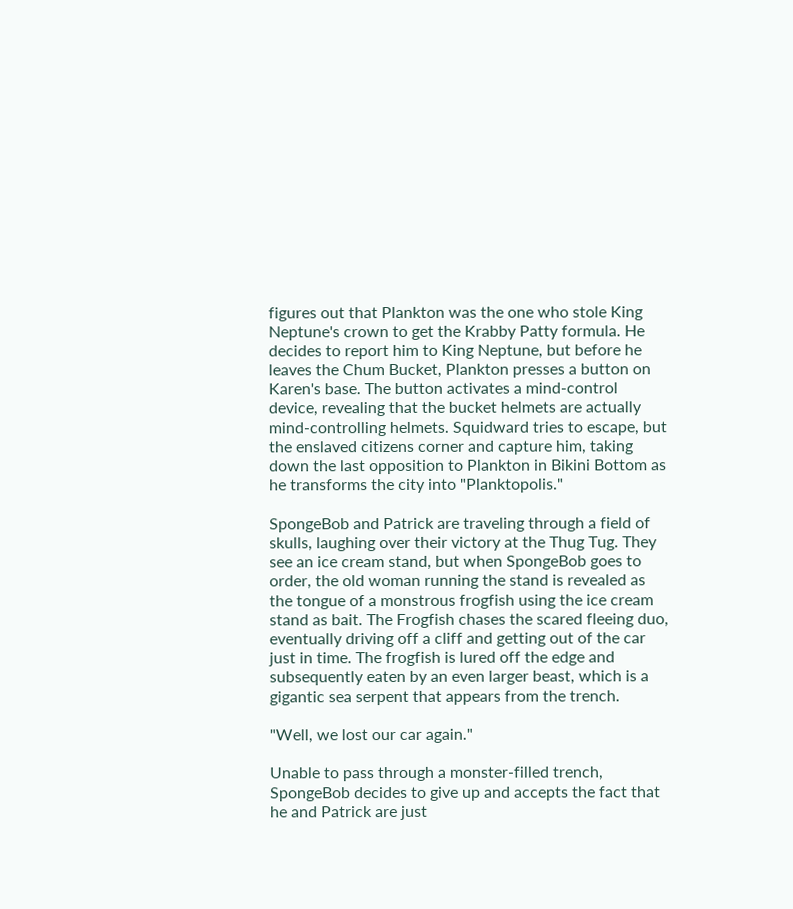figures out that Plankton was the one who stole King Neptune's crown to get the Krabby Patty formula. He decides to report him to King Neptune, but before he leaves the Chum Bucket, Plankton presses a button on Karen's base. The button activates a mind-control device, revealing that the bucket helmets are actually mind-controlling helmets. Squidward tries to escape, but the enslaved citizens corner and capture him, taking down the last opposition to Plankton in Bikini Bottom as he transforms the city into "Planktopolis."

SpongeBob and Patrick are traveling through a field of skulls, laughing over their victory at the Thug Tug. They see an ice cream stand, but when SpongeBob goes to order, the old woman running the stand is revealed as the tongue of a monstrous frogfish using the ice cream stand as bait. The Frogfish chases the scared fleeing duo, eventually driving off a cliff and getting out of the car just in time. The frogfish is lured off the edge and subsequently eaten by an even larger beast, which is a gigantic sea serpent that appears from the trench.

"Well, we lost our car again."

Unable to pass through a monster-filled trench, SpongeBob decides to give up and accepts the fact that he and Patrick are just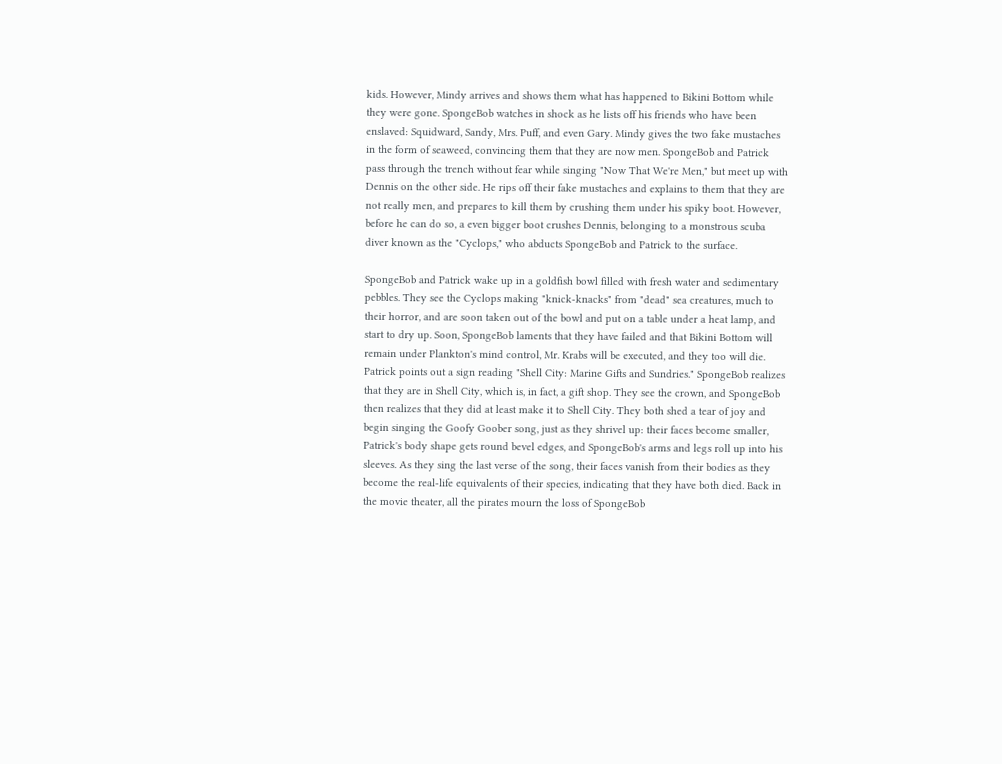kids. However, Mindy arrives and shows them what has happened to Bikini Bottom while they were gone. SpongeBob watches in shock as he lists off his friends who have been enslaved: Squidward, Sandy, Mrs. Puff, and even Gary. Mindy gives the two fake mustaches in the form of seaweed, convincing them that they are now men. SpongeBob and Patrick pass through the trench without fear while singing "Now That We're Men," but meet up with Dennis on the other side. He rips off their fake mustaches and explains to them that they are not really men, and prepares to kill them by crushing them under his spiky boot. However, before he can do so, a even bigger boot crushes Dennis, belonging to a monstrous scuba diver known as the "Cyclops," who abducts SpongeBob and Patrick to the surface.

SpongeBob and Patrick wake up in a goldfish bowl filled with fresh water and sedimentary pebbles. They see the Cyclops making "knick-knacks" from "dead" sea creatures, much to their horror, and are soon taken out of the bowl and put on a table under a heat lamp, and start to dry up. Soon, SpongeBob laments that they have failed and that Bikini Bottom will remain under Plankton's mind control, Mr. Krabs will be executed, and they too will die. Patrick points out a sign reading "Shell City: Marine Gifts and Sundries." SpongeBob realizes that they are in Shell City, which is, in fact, a gift shop. They see the crown, and SpongeBob then realizes that they did at least make it to Shell City. They both shed a tear of joy and begin singing the Goofy Goober song, just as they shrivel up: their faces become smaller, Patrick's body shape gets round bevel edges, and SpongeBob's arms and legs roll up into his sleeves. As they sing the last verse of the song, their faces vanish from their bodies as they become the real-life equivalents of their species, indicating that they have both died. Back in the movie theater, all the pirates mourn the loss of SpongeBob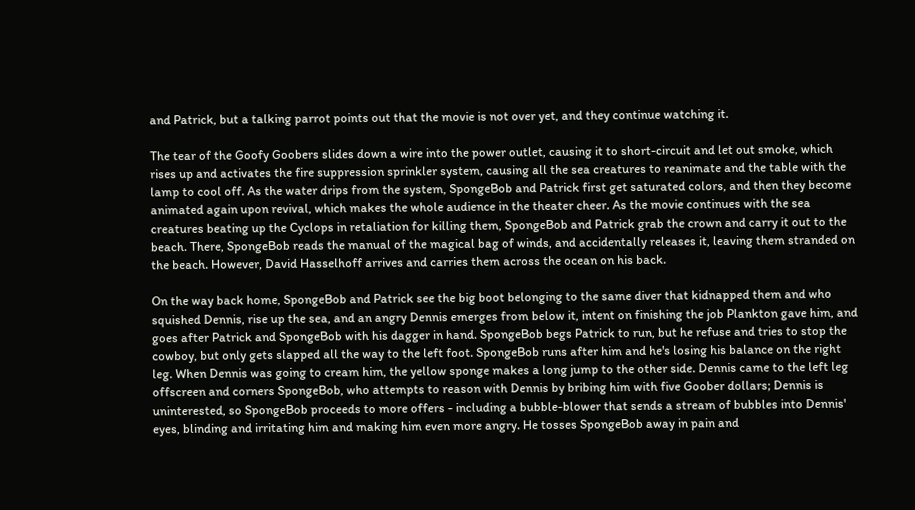and Patrick, but a talking parrot points out that the movie is not over yet, and they continue watching it.

The tear of the Goofy Goobers slides down a wire into the power outlet, causing it to short-circuit and let out smoke, which rises up and activates the fire suppression sprinkler system, causing all the sea creatures to reanimate and the table with the lamp to cool off. As the water drips from the system, SpongeBob and Patrick first get saturated colors, and then they become animated again upon revival, which makes the whole audience in the theater cheer. As the movie continues with the sea creatures beating up the Cyclops in retaliation for killing them, SpongeBob and Patrick grab the crown and carry it out to the beach. There, SpongeBob reads the manual of the magical bag of winds, and accidentally releases it, leaving them stranded on the beach. However, David Hasselhoff arrives and carries them across the ocean on his back.

On the way back home, SpongeBob and Patrick see the big boot belonging to the same diver that kidnapped them and who squished Dennis, rise up the sea, and an angry Dennis emerges from below it, intent on finishing the job Plankton gave him, and goes after Patrick and SpongeBob with his dagger in hand. SpongeBob begs Patrick to run, but he refuse and tries to stop the cowboy, but only gets slapped all the way to the left foot. SpongeBob runs after him and he's losing his balance on the right leg. When Dennis was going to cream him, the yellow sponge makes a long jump to the other side. Dennis came to the left leg offscreen and corners SpongeBob, who attempts to reason with Dennis by bribing him with five Goober dollars; Dennis is uninterested, so SpongeBob proceeds to more offers - including a bubble-blower that sends a stream of bubbles into Dennis' eyes, blinding and irritating him and making him even more angry. He tosses SpongeBob away in pain and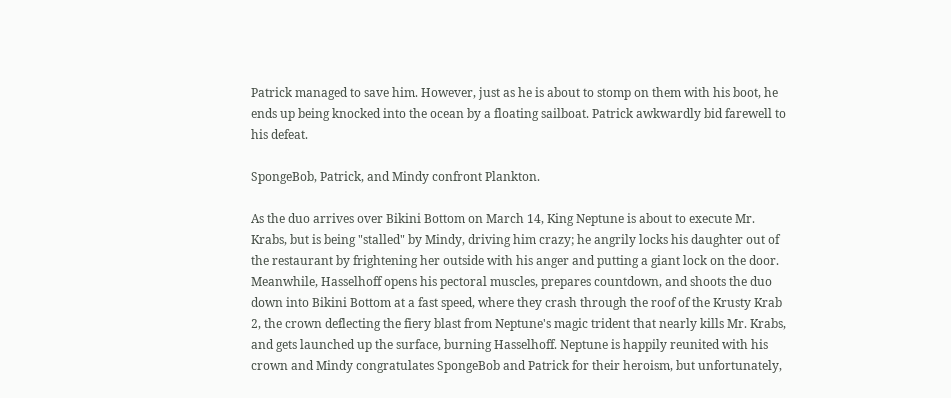Patrick managed to save him. However, just as he is about to stomp on them with his boot, he ends up being knocked into the ocean by a floating sailboat. Patrick awkwardly bid farewell to his defeat.

SpongeBob, Patrick, and Mindy confront Plankton.

As the duo arrives over Bikini Bottom on March 14, King Neptune is about to execute Mr. Krabs, but is being "stalled" by Mindy, driving him crazy; he angrily locks his daughter out of the restaurant by frightening her outside with his anger and putting a giant lock on the door. Meanwhile, Hasselhoff opens his pectoral muscles, prepares countdown, and shoots the duo down into Bikini Bottom at a fast speed, where they crash through the roof of the Krusty Krab 2, the crown deflecting the fiery blast from Neptune's magic trident that nearly kills Mr. Krabs, and gets launched up the surface, burning Hasselhoff. Neptune is happily reunited with his crown and Mindy congratulates SpongeBob and Patrick for their heroism, but unfortunately,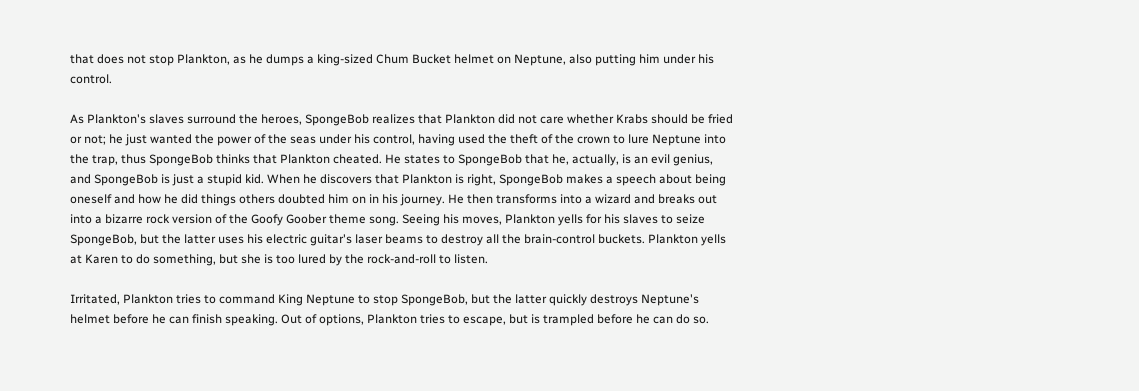that does not stop Plankton, as he dumps a king-sized Chum Bucket helmet on Neptune, also putting him under his control.

As Plankton's slaves surround the heroes, SpongeBob realizes that Plankton did not care whether Krabs should be fried or not; he just wanted the power of the seas under his control, having used the theft of the crown to lure Neptune into the trap, thus SpongeBob thinks that Plankton cheated. He states to SpongeBob that he, actually, is an evil genius, and SpongeBob is just a stupid kid. When he discovers that Plankton is right, SpongeBob makes a speech about being oneself and how he did things others doubted him on in his journey. He then transforms into a wizard and breaks out into a bizarre rock version of the Goofy Goober theme song. Seeing his moves, Plankton yells for his slaves to seize SpongeBob, but the latter uses his electric guitar's laser beams to destroy all the brain-control buckets. Plankton yells at Karen to do something, but she is too lured by the rock-and-roll to listen.

Irritated, Plankton tries to command King Neptune to stop SpongeBob, but the latter quickly destroys Neptune's helmet before he can finish speaking. Out of options, Plankton tries to escape, but is trampled before he can do so.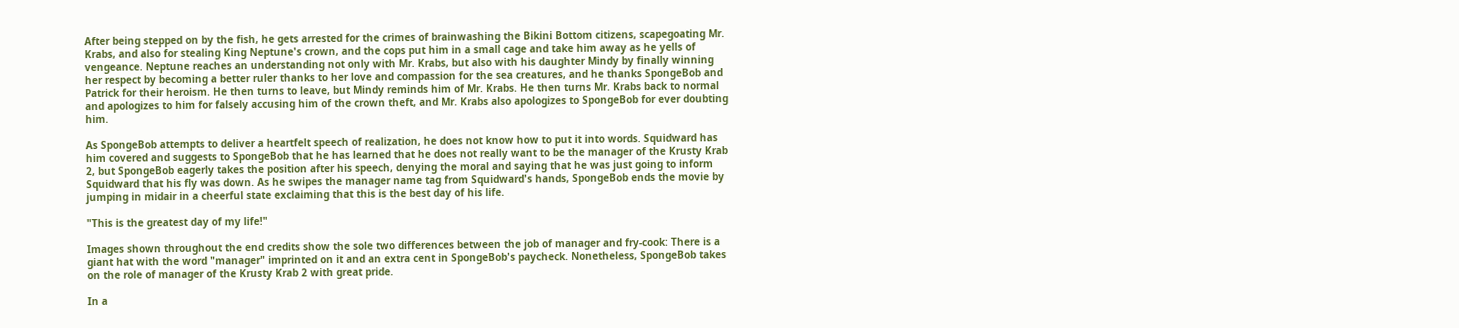After being stepped on by the fish, he gets arrested for the crimes of brainwashing the Bikini Bottom citizens, scapegoating Mr. Krabs, and also for stealing King Neptune's crown, and the cops put him in a small cage and take him away as he yells of vengeance. Neptune reaches an understanding not only with Mr. Krabs, but also with his daughter Mindy by finally winning her respect by becoming a better ruler thanks to her love and compassion for the sea creatures, and he thanks SpongeBob and Patrick for their heroism. He then turns to leave, but Mindy reminds him of Mr. Krabs. He then turns Mr. Krabs back to normal and apologizes to him for falsely accusing him of the crown theft, and Mr. Krabs also apologizes to SpongeBob for ever doubting him.

As SpongeBob attempts to deliver a heartfelt speech of realization, he does not know how to put it into words. Squidward has him covered and suggests to SpongeBob that he has learned that he does not really want to be the manager of the Krusty Krab 2, but SpongeBob eagerly takes the position after his speech, denying the moral and saying that he was just going to inform Squidward that his fly was down. As he swipes the manager name tag from Squidward's hands, SpongeBob ends the movie by jumping in midair in a cheerful state exclaiming that this is the best day of his life.

"This is the greatest day of my life!"

Images shown throughout the end credits show the sole two differences between the job of manager and fry-cook: There is a giant hat with the word "manager" imprinted on it and an extra cent in SpongeBob's paycheck. Nonetheless, SpongeBob takes on the role of manager of the Krusty Krab 2 with great pride.

In a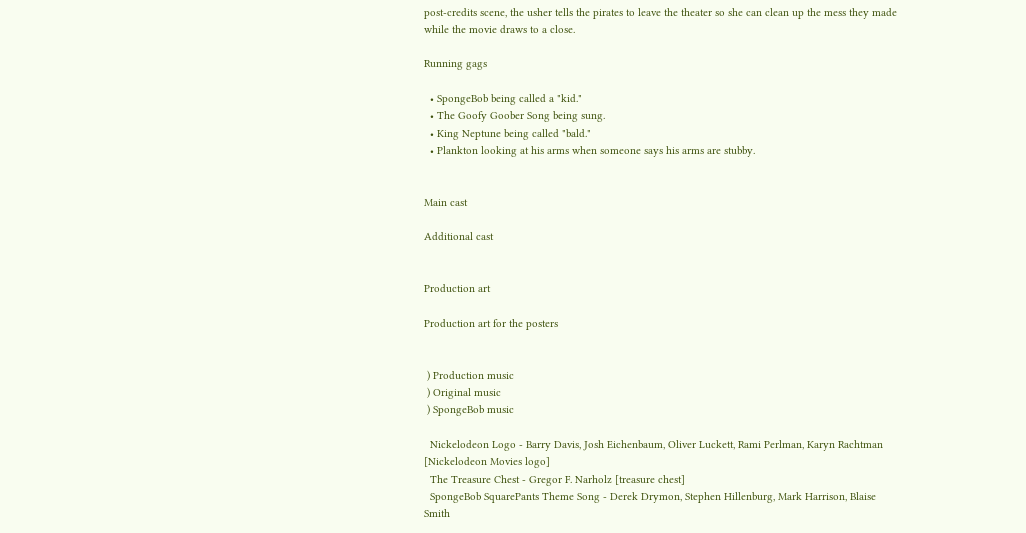post-credits scene, the usher tells the pirates to leave the theater so she can clean up the mess they made while the movie draws to a close.

Running gags

  • SpongeBob being called a "kid."
  • The Goofy Goober Song being sung.
  • King Neptune being called "bald."
  • Plankton looking at his arms when someone says his arms are stubby.


Main cast

Additional cast


Production art

Production art for the posters


 ) Production music
 ) Original music
 ) SpongeBob music

  Nickelodeon Logo - Barry Davis, Josh Eichenbaum, Oliver Luckett, Rami Perlman, Karyn Rachtman [Nickelodeon Movies logo]
  The Treasure Chest - Gregor F. Narholz [treasure chest]
  SpongeBob SquarePants Theme Song - Derek Drymon, Stephen Hillenburg, Mark Harrison, Blaise Smith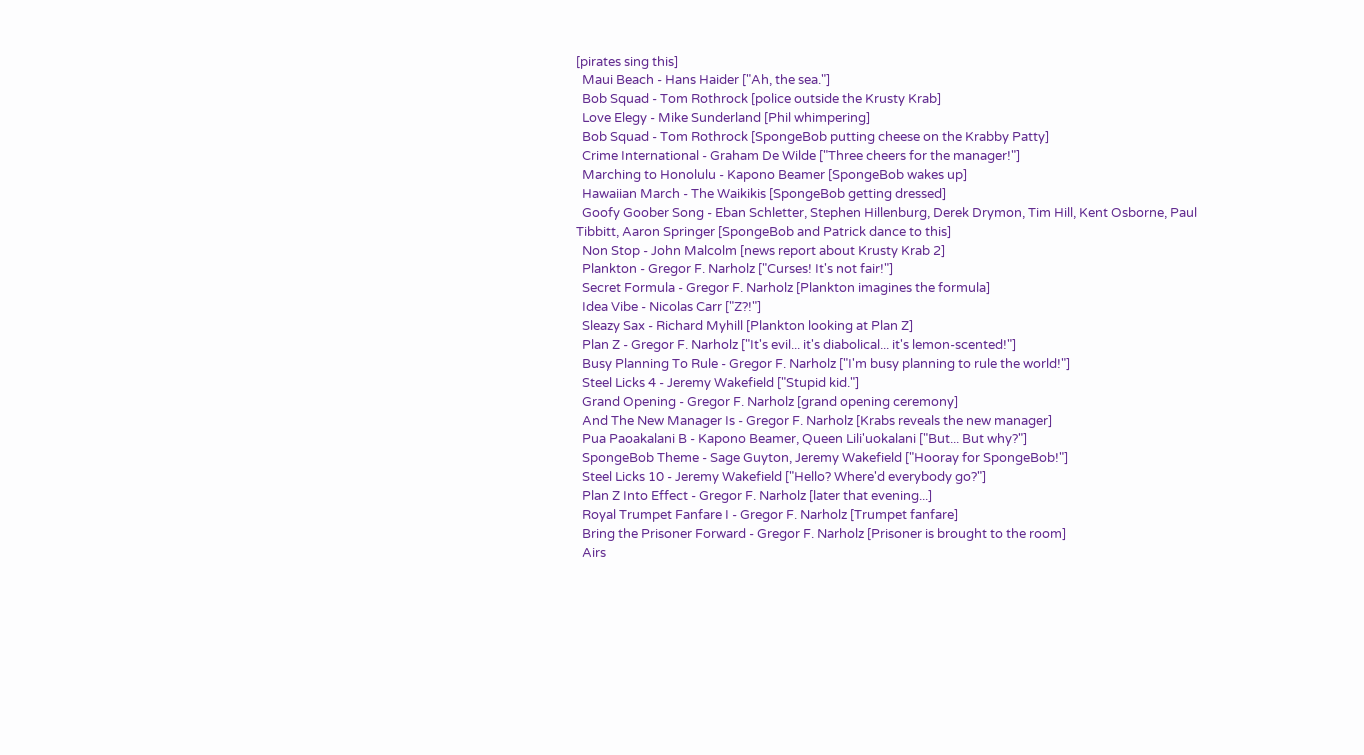[pirates sing this]
  Maui Beach - Hans Haider ["Ah, the sea."]
  Bob Squad - Tom Rothrock [police outside the Krusty Krab]
  Love Elegy - Mike Sunderland [Phil whimpering]
  Bob Squad - Tom Rothrock [SpongeBob putting cheese on the Krabby Patty]
  Crime International - Graham De Wilde ["Three cheers for the manager!"]
  Marching to Honolulu - Kapono Beamer [SpongeBob wakes up]
  Hawaiian March - The Waikikis [SpongeBob getting dressed]
  Goofy Goober Song - Eban Schletter, Stephen Hillenburg, Derek Drymon, Tim Hill, Kent Osborne, Paul Tibbitt, Aaron Springer [SpongeBob and Patrick dance to this]
  Non Stop - John Malcolm [news report about Krusty Krab 2]
  Plankton - Gregor F. Narholz ["Curses! It's not fair!"]
  Secret Formula - Gregor F. Narholz [Plankton imagines the formula]
  Idea Vibe - Nicolas Carr ["Z?!"]
  Sleazy Sax - Richard Myhill [Plankton looking at Plan Z]
  Plan Z - Gregor F. Narholz ["It's evil... it's diabolical... it's lemon-scented!"]
  Busy Planning To Rule - Gregor F. Narholz ["I'm busy planning to rule the world!"]
  Steel Licks 4 - Jeremy Wakefield ["Stupid kid."]
  Grand Opening - Gregor F. Narholz [grand opening ceremony]
  And The New Manager Is - Gregor F. Narholz [Krabs reveals the new manager]
  Pua Paoakalani B - Kapono Beamer, Queen Lili'uokalani ["But... But why?"]
  SpongeBob Theme - Sage Guyton, Jeremy Wakefield ["Hooray for SpongeBob!"]
  Steel Licks 10 - Jeremy Wakefield ["Hello? Where'd everybody go?"]
  Plan Z Into Effect - Gregor F. Narholz [later that evening...]
  Royal Trumpet Fanfare I - Gregor F. Narholz [Trumpet fanfare]
  Bring the Prisoner Forward - Gregor F. Narholz [Prisoner is brought to the room]
  Airs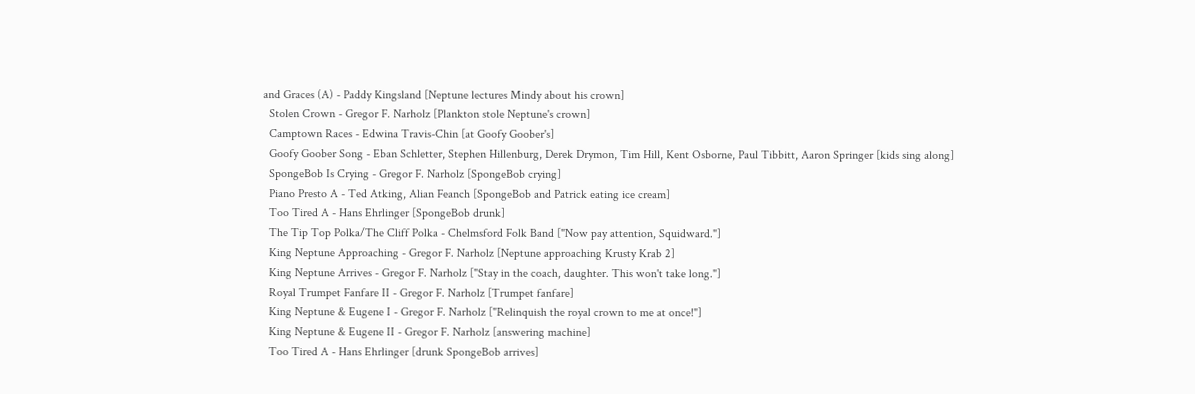and Graces (A) - Paddy Kingsland [Neptune lectures Mindy about his crown]
  Stolen Crown - Gregor F. Narholz [Plankton stole Neptune's crown]
  Camptown Races - Edwina Travis-Chin [at Goofy Goober's]
  Goofy Goober Song - Eban Schletter, Stephen Hillenburg, Derek Drymon, Tim Hill, Kent Osborne, Paul Tibbitt, Aaron Springer [kids sing along]
  SpongeBob Is Crying - Gregor F. Narholz [SpongeBob crying]
  Piano Presto A - Ted Atking, Alian Feanch [SpongeBob and Patrick eating ice cream]
  Too Tired A - Hans Ehrlinger [SpongeBob drunk]
  The Tip Top Polka/The Cliff Polka - Chelmsford Folk Band ["Now pay attention, Squidward."]
  King Neptune Approaching - Gregor F. Narholz [Neptune approaching Krusty Krab 2]
  King Neptune Arrives - Gregor F. Narholz ["Stay in the coach, daughter. This won't take long."]
  Royal Trumpet Fanfare II - Gregor F. Narholz [Trumpet fanfare]
  King Neptune & Eugene I - Gregor F. Narholz ["Relinquish the royal crown to me at once!"]
  King Neptune & Eugene II - Gregor F. Narholz [answering machine]
  Too Tired A - Hans Ehrlinger [drunk SpongeBob arrives]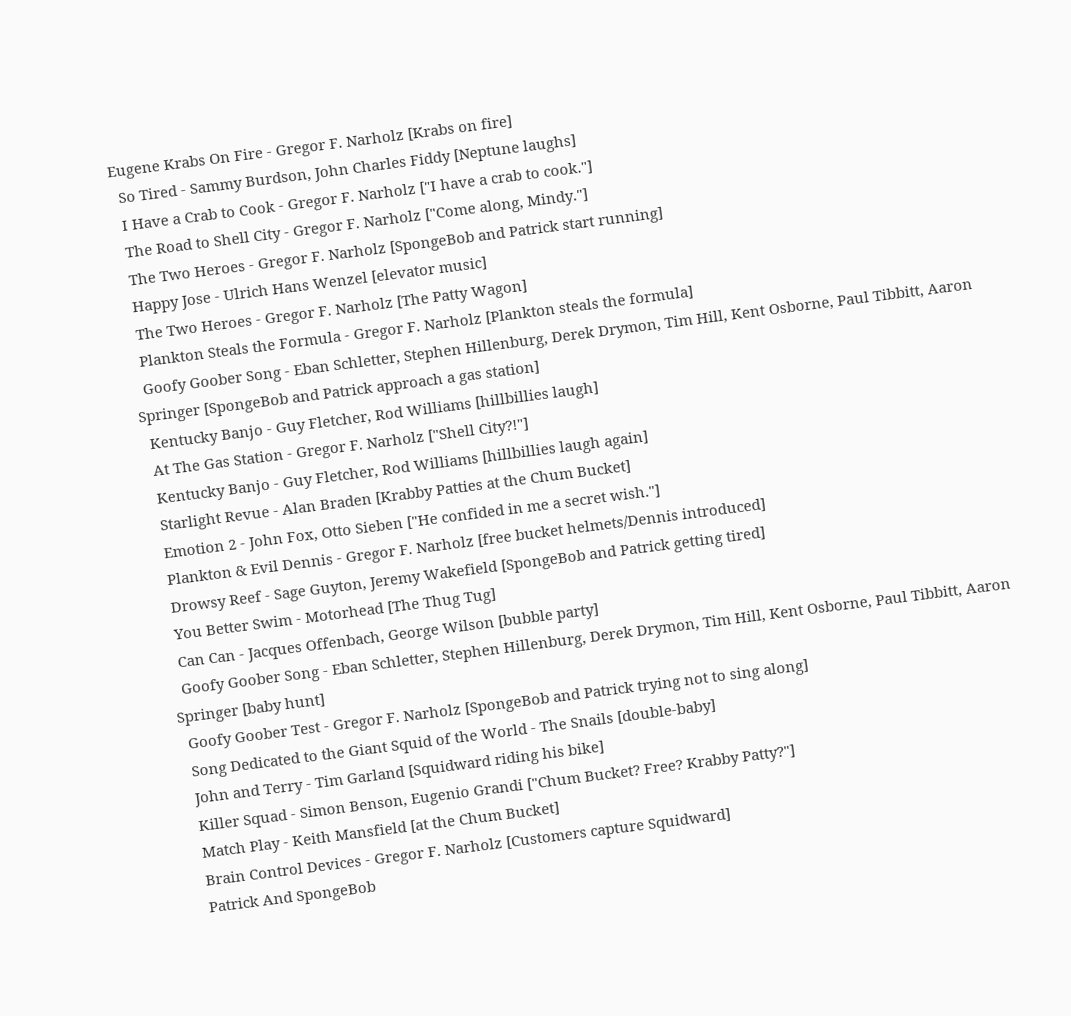Eugene Krabs On Fire - Gregor F. Narholz [Krabs on fire]
  So Tired - Sammy Burdson, John Charles Fiddy [Neptune laughs]
  I Have a Crab to Cook - Gregor F. Narholz ["I have a crab to cook."]
  The Road to Shell City - Gregor F. Narholz ["Come along, Mindy."]
  The Two Heroes - Gregor F. Narholz [SpongeBob and Patrick start running]
  Happy Jose - Ulrich Hans Wenzel [elevator music]
  The Two Heroes - Gregor F. Narholz [The Patty Wagon]
  Plankton Steals the Formula - Gregor F. Narholz [Plankton steals the formula]
  Goofy Goober Song - Eban Schletter, Stephen Hillenburg, Derek Drymon, Tim Hill, Kent Osborne, Paul Tibbitt, Aaron Springer [SpongeBob and Patrick approach a gas station]
  Kentucky Banjo - Guy Fletcher, Rod Williams [hillbillies laugh]
  At The Gas Station - Gregor F. Narholz ["Shell City?!"]
  Kentucky Banjo - Guy Fletcher, Rod Williams [hillbillies laugh again]
  Starlight Revue - Alan Braden [Krabby Patties at the Chum Bucket]
  Emotion 2 - John Fox, Otto Sieben ["He confided in me a secret wish."]
  Plankton & Evil Dennis - Gregor F. Narholz [free bucket helmets/Dennis introduced]
  Drowsy Reef - Sage Guyton, Jeremy Wakefield [SpongeBob and Patrick getting tired]
  You Better Swim - Motorhead [The Thug Tug]
  Can Can - Jacques Offenbach, George Wilson [bubble party]
  Goofy Goober Song - Eban Schletter, Stephen Hillenburg, Derek Drymon, Tim Hill, Kent Osborne, Paul Tibbitt, Aaron Springer [baby hunt]
  Goofy Goober Test - Gregor F. Narholz [SpongeBob and Patrick trying not to sing along]
  Song Dedicated to the Giant Squid of the World - The Snails [double-baby]
  John and Terry - Tim Garland [Squidward riding his bike]
  Killer Squad - Simon Benson, Eugenio Grandi ["Chum Bucket? Free? Krabby Patty?"]
  Match Play - Keith Mansfield [at the Chum Bucket]
  Brain Control Devices - Gregor F. Narholz [Customers capture Squidward]
  Patrick And SpongeBob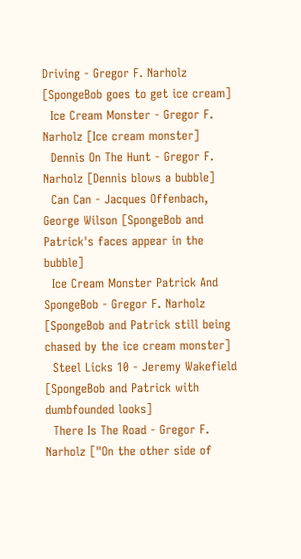Driving - Gregor F. Narholz [SpongeBob goes to get ice cream]
  Ice Cream Monster - Gregor F. Narholz [Ice cream monster]
  Dennis On The Hunt - Gregor F. Narholz [Dennis blows a bubble]
  Can Can - Jacques Offenbach, George Wilson [SpongeBob and Patrick's faces appear in the bubble]
  Ice Cream Monster Patrick And SpongeBob - Gregor F. Narholz [SpongeBob and Patrick still being chased by the ice cream monster]
  Steel Licks 10 - Jeremy Wakefield [SpongeBob and Patrick with dumbfounded looks]
  There Is The Road - Gregor F. Narholz ["On the other side of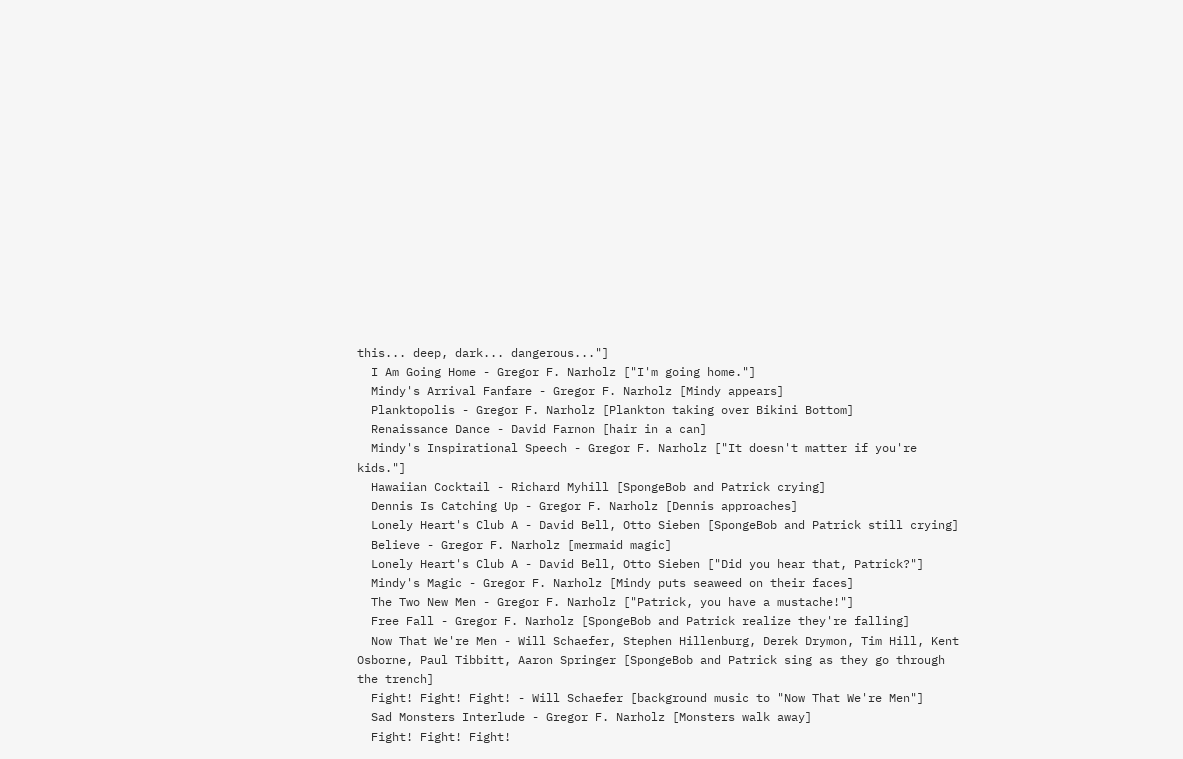this... deep, dark... dangerous..."]
  I Am Going Home - Gregor F. Narholz ["I'm going home."]
  Mindy's Arrival Fanfare - Gregor F. Narholz [Mindy appears]
  Planktopolis - Gregor F. Narholz [Plankton taking over Bikini Bottom]
  Renaissance Dance - David Farnon [hair in a can]
  Mindy's Inspirational Speech - Gregor F. Narholz ["It doesn't matter if you're kids."]
  Hawaiian Cocktail - Richard Myhill [SpongeBob and Patrick crying]
  Dennis Is Catching Up - Gregor F. Narholz [Dennis approaches]
  Lonely Heart's Club A - David Bell, Otto Sieben [SpongeBob and Patrick still crying]
  Believe - Gregor F. Narholz [mermaid magic]
  Lonely Heart's Club A - David Bell, Otto Sieben ["Did you hear that, Patrick?"]
  Mindy's Magic - Gregor F. Narholz [Mindy puts seaweed on their faces]
  The Two New Men - Gregor F. Narholz ["Patrick, you have a mustache!"]
  Free Fall - Gregor F. Narholz [SpongeBob and Patrick realize they're falling]
  Now That We're Men - Will Schaefer, Stephen Hillenburg, Derek Drymon, Tim Hill, Kent Osborne, Paul Tibbitt, Aaron Springer [SpongeBob and Patrick sing as they go through the trench]
  Fight! Fight! Fight! - Will Schaefer [background music to "Now That We're Men"]
  Sad Monsters Interlude - Gregor F. Narholz [Monsters walk away]
  Fight! Fight! Fight!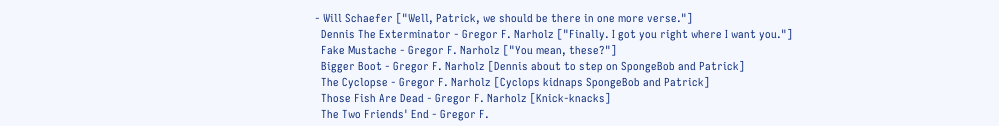- Will Schaefer ["Well, Patrick, we should be there in one more verse."]
  Dennis The Exterminator - Gregor F. Narholz ["Finally. I got you right where I want you."]
  Fake Mustache - Gregor F. Narholz ["You mean, these?"]
  Bigger Boot - Gregor F. Narholz [Dennis about to step on SpongeBob and Patrick]
  The Cyclopse - Gregor F. Narholz [Cyclops kidnaps SpongeBob and Patrick]
  Those Fish Are Dead - Gregor F. Narholz [Knick-knacks]
  The Two Friends' End - Gregor F.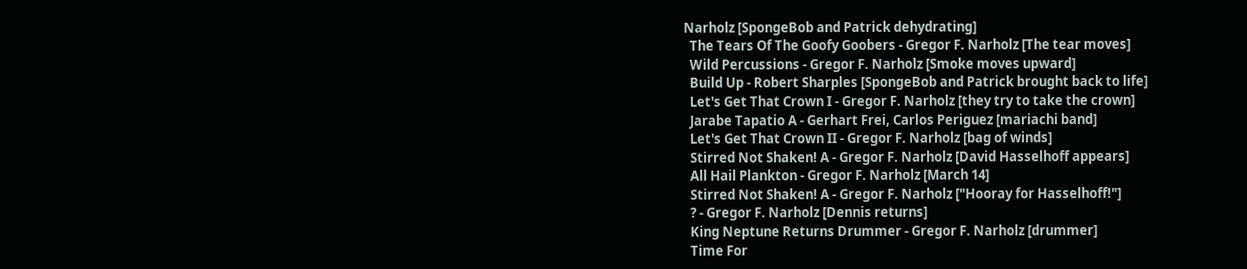Narholz [SpongeBob and Patrick dehydrating]
  The Tears Of The Goofy Goobers - Gregor F. Narholz [The tear moves]
  Wild Percussions - Gregor F. Narholz [Smoke moves upward]
  Build Up - Robert Sharples [SpongeBob and Patrick brought back to life]
  Let's Get That Crown I - Gregor F. Narholz [they try to take the crown]
  Jarabe Tapatio A - Gerhart Frei, Carlos Periguez [mariachi band]
  Let's Get That Crown II - Gregor F. Narholz [bag of winds]
  Stirred Not Shaken! A - Gregor F. Narholz [David Hasselhoff appears]
  All Hail Plankton - Gregor F. Narholz [March 14]
  Stirred Not Shaken! A - Gregor F. Narholz ["Hooray for Hasselhoff!"]
  ? - Gregor F. Narholz [Dennis returns]
  King Neptune Returns Drummer - Gregor F. Narholz [drummer]
  Time For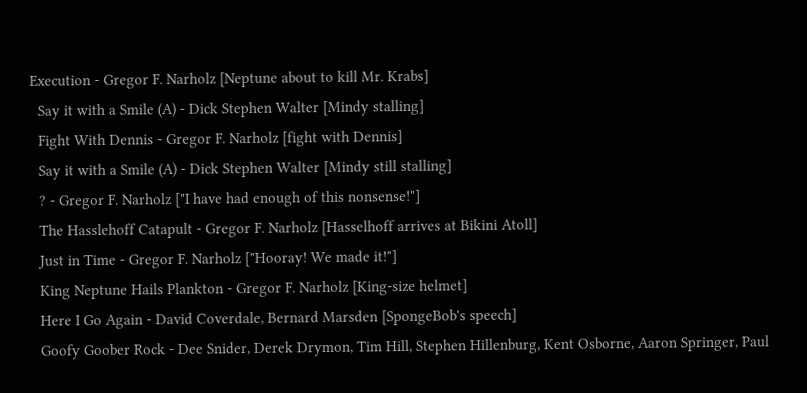Execution - Gregor F. Narholz [Neptune about to kill Mr. Krabs]
  Say it with a Smile (A) - Dick Stephen Walter [Mindy stalling]
  Fight With Dennis - Gregor F. Narholz [fight with Dennis]
  Say it with a Smile (A) - Dick Stephen Walter [Mindy still stalling]
  ? - Gregor F. Narholz ["I have had enough of this nonsense!"]
  The Hasslehoff Catapult - Gregor F. Narholz [Hasselhoff arrives at Bikini Atoll]
  Just in Time - Gregor F. Narholz ["Hooray! We made it!"]
  King Neptune Hails Plankton - Gregor F. Narholz [King-size helmet]
  Here I Go Again - David Coverdale, Bernard Marsden [SpongeBob's speech]
  Goofy Goober Rock - Dee Snider, Derek Drymon, Tim Hill, Stephen Hillenburg, Kent Osborne, Aaron Springer, Paul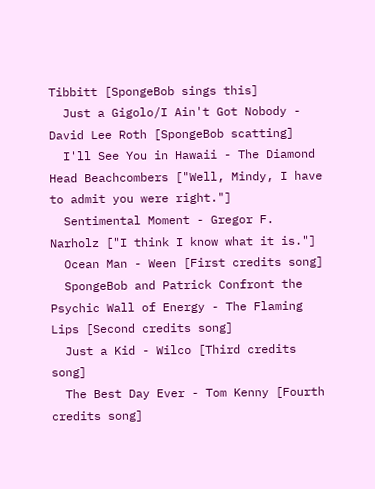Tibbitt [SpongeBob sings this]
  Just a Gigolo/I Ain't Got Nobody - David Lee Roth [SpongeBob scatting]
  I'll See You in Hawaii - The Diamond Head Beachcombers ["Well, Mindy, I have to admit you were right."]
  Sentimental Moment - Gregor F. Narholz ["I think I know what it is."]
  Ocean Man - Ween [First credits song]
  SpongeBob and Patrick Confront the Psychic Wall of Energy - The Flaming Lips [Second credits song]
  Just a Kid - Wilco [Third credits song]
  The Best Day Ever - Tom Kenny [Fourth credits song]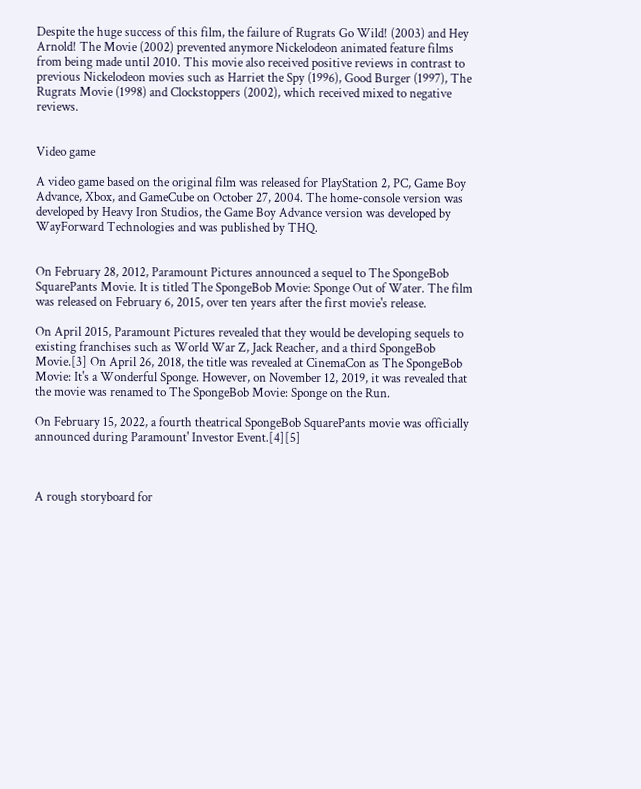Despite the huge success of this film, the failure of Rugrats Go Wild! (2003) and Hey Arnold! The Movie (2002) prevented anymore Nickelodeon animated feature films from being made until 2010. This movie also received positive reviews in contrast to previous Nickelodeon movies such as Harriet the Spy (1996), Good Burger (1997), The Rugrats Movie (1998) and Clockstoppers (2002), which received mixed to negative reviews.


Video game

A video game based on the original film was released for PlayStation 2, PC, Game Boy Advance, Xbox, and GameCube on October 27, 2004. The home-console version was developed by Heavy Iron Studios, the Game Boy Advance version was developed by WayForward Technologies and was published by THQ.


On February 28, 2012, Paramount Pictures announced a sequel to The SpongeBob SquarePants Movie. It is titled The SpongeBob Movie: Sponge Out of Water. The film was released on February 6, 2015, over ten years after the first movie's release.

On April 2015, Paramount Pictures revealed that they would be developing sequels to existing franchises such as World War Z, Jack Reacher, and a third SpongeBob Movie.[3] On April 26, 2018, the title was revealed at CinemaCon as The SpongeBob Movie: It's a Wonderful Sponge. However, on November 12, 2019, it was revealed that the movie was renamed to The SpongeBob Movie: Sponge on the Run.

On February 15, 2022, a fourth theatrical SpongeBob SquarePants movie was officially announced during Paramount' Investor Event.[4][5]



A rough storyboard for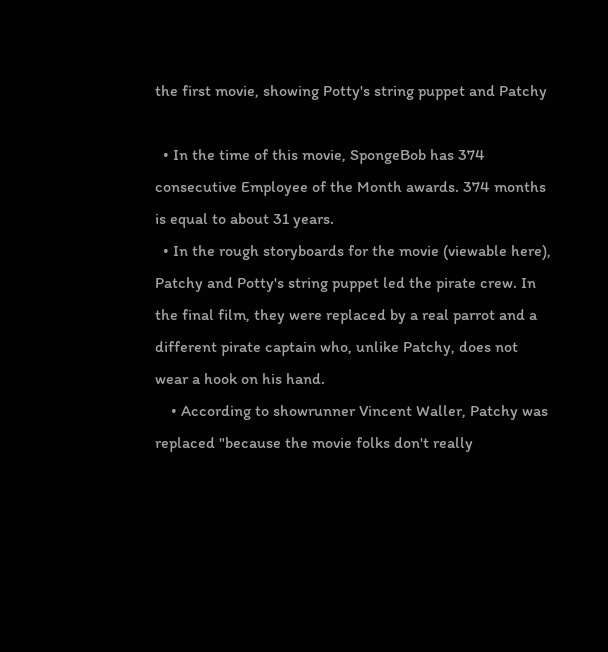the first movie, showing Potty's string puppet and Patchy

  • In the time of this movie, SpongeBob has 374 consecutive Employee of the Month awards. 374 months is equal to about 31 years.
  • In the rough storyboards for the movie (viewable here), Patchy and Potty's string puppet led the pirate crew. In the final film, they were replaced by a real parrot and a different pirate captain who, unlike Patchy, does not wear a hook on his hand.
    • According to showrunner Vincent Waller, Patchy was replaced "because the movie folks don't really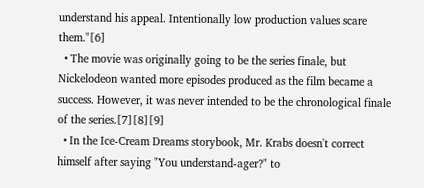understand his appeal. Intentionally low production values scare them."[6]
  • The movie was originally going to be the series finale, but Nickelodeon wanted more episodes produced as the film became a success. However, it was never intended to be the chronological finale of the series.[7][8][9]
  • In the Ice-Cream Dreams storybook, Mr. Krabs doesn't correct himself after saying "You understand-ager?" to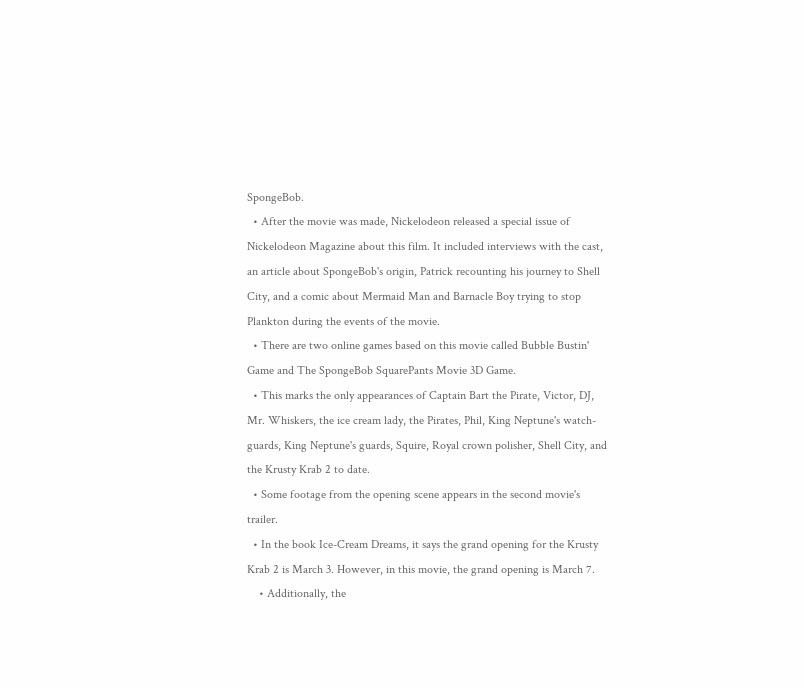SpongeBob.
  • After the movie was made, Nickelodeon released a special issue of Nickelodeon Magazine about this film. It included interviews with the cast, an article about SpongeBob's origin, Patrick recounting his journey to Shell City, and a comic about Mermaid Man and Barnacle Boy trying to stop Plankton during the events of the movie.
  • There are two online games based on this movie called Bubble Bustin' Game and The SpongeBob SquarePants Movie 3D Game.
  • This marks the only appearances of Captain Bart the Pirate, Victor, DJ, Mr. Whiskers, the ice cream lady, the Pirates, Phil, King Neptune's watch-guards, King Neptune's guards, Squire, Royal crown polisher, Shell City, and the Krusty Krab 2 to date.
  • Some footage from the opening scene appears in the second movie's trailer.
  • In the book Ice-Cream Dreams, it says the grand opening for the Krusty Krab 2 is March 3. However, in this movie, the grand opening is March 7.
    • Additionally, the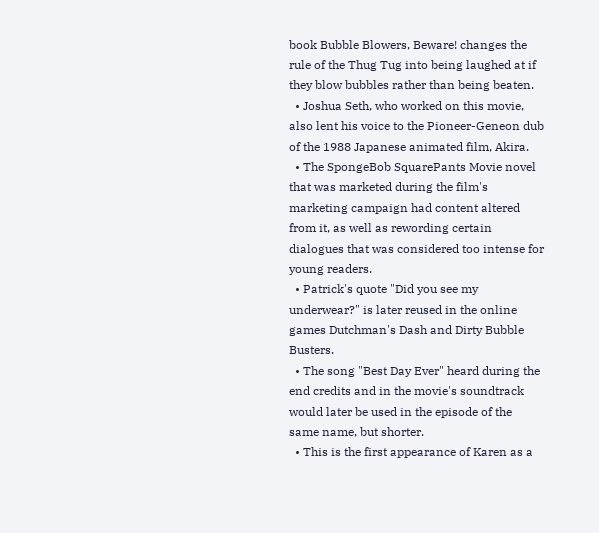book Bubble Blowers, Beware! changes the rule of the Thug Tug into being laughed at if they blow bubbles rather than being beaten.
  • Joshua Seth, who worked on this movie, also lent his voice to the Pioneer-Geneon dub of the 1988 Japanese animated film, Akira.
  • The SpongeBob SquarePants Movie novel that was marketed during the film's marketing campaign had content altered from it, as well as rewording certain dialogues that was considered too intense for young readers.
  • Patrick's quote "Did you see my underwear?" is later reused in the online games Dutchman's Dash and Dirty Bubble Busters.
  • The song "Best Day Ever" heard during the end credits and in the movie's soundtrack would later be used in the episode of the same name, but shorter.
  • This is the first appearance of Karen as a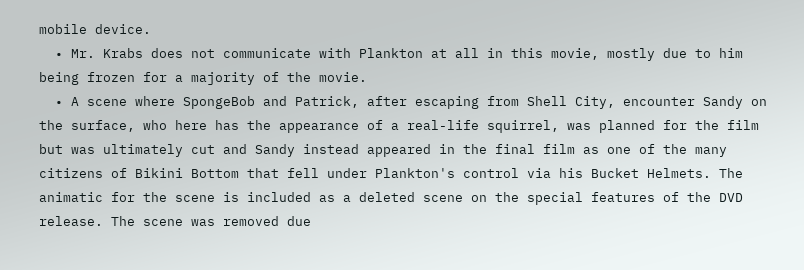mobile device.
  • Mr. Krabs does not communicate with Plankton at all in this movie, mostly due to him being frozen for a majority of the movie.
  • A scene where SpongeBob and Patrick, after escaping from Shell City, encounter Sandy on the surface, who here has the appearance of a real-life squirrel, was planned for the film but was ultimately cut and Sandy instead appeared in the final film as one of the many citizens of Bikini Bottom that fell under Plankton's control via his Bucket Helmets. The animatic for the scene is included as a deleted scene on the special features of the DVD release. The scene was removed due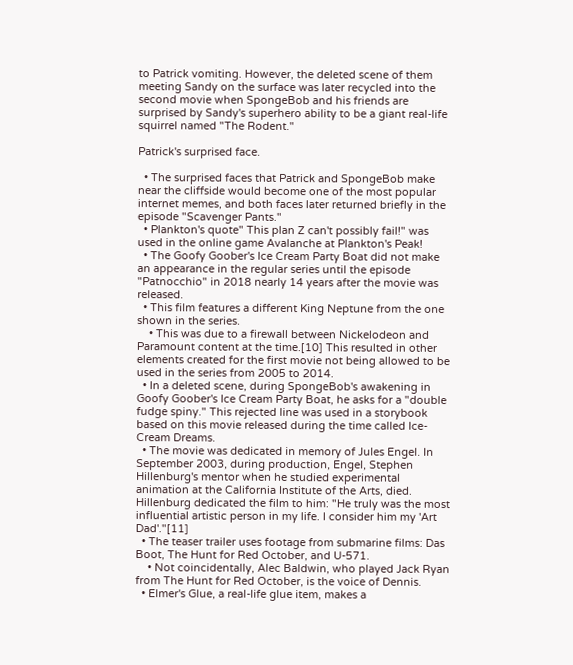to Patrick vomiting. However, the deleted scene of them meeting Sandy on the surface was later recycled into the second movie when SpongeBob and his friends are surprised by Sandy's superhero ability to be a giant real-life squirrel named "The Rodent."

Patrick's surprised face.

  • The surprised faces that Patrick and SpongeBob make near the cliffside would become one of the most popular internet memes, and both faces later returned briefly in the episode "Scavenger Pants."
  • Plankton's quote" This plan Z can't possibly fail!" was used in the online game Avalanche at Plankton's Peak!
  • The Goofy Goober's Ice Cream Party Boat did not make an appearance in the regular series until the episode "Patnocchio" in 2018 nearly 14 years after the movie was released.
  • This film features a different King Neptune from the one shown in the series.
    • This was due to a firewall between Nickelodeon and Paramount content at the time.[10] This resulted in other elements created for the first movie not being allowed to be used in the series from 2005 to 2014.
  • In a deleted scene, during SpongeBob's awakening in Goofy Goober's Ice Cream Party Boat, he asks for a "double fudge spiny." This rejected line was used in a storybook based on this movie released during the time called Ice-Cream Dreams.
  • The movie was dedicated in memory of Jules Engel. In September 2003, during production, Engel, Stephen Hillenburg's mentor when he studied experimental animation at the California Institute of the Arts, died. Hillenburg dedicated the film to him: "He truly was the most influential artistic person in my life. I consider him my 'Art Dad'."[11]
  • The teaser trailer uses footage from submarine films: Das Boot, The Hunt for Red October, and U-571.
    • Not coincidentally, Alec Baldwin, who played Jack Ryan from The Hunt for Red October, is the voice of Dennis.
  • Elmer's Glue, a real-life glue item, makes a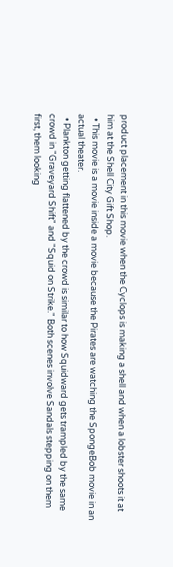product placement in this movie when the Cyclops is making a shell and when a lobster shoots it at him at the Shell City Gift Shop.
  • This movie is a movie inside a movie because the Pirates are watching the SpongeBob movie in an actual theater.
  • Plankton getting flattened by the crowd is similar to how Squidward gets trampled by the same crowd in "Graveyard Shift" and "Squid on Strike." Both scenes involve Sandals stepping on them first, them looking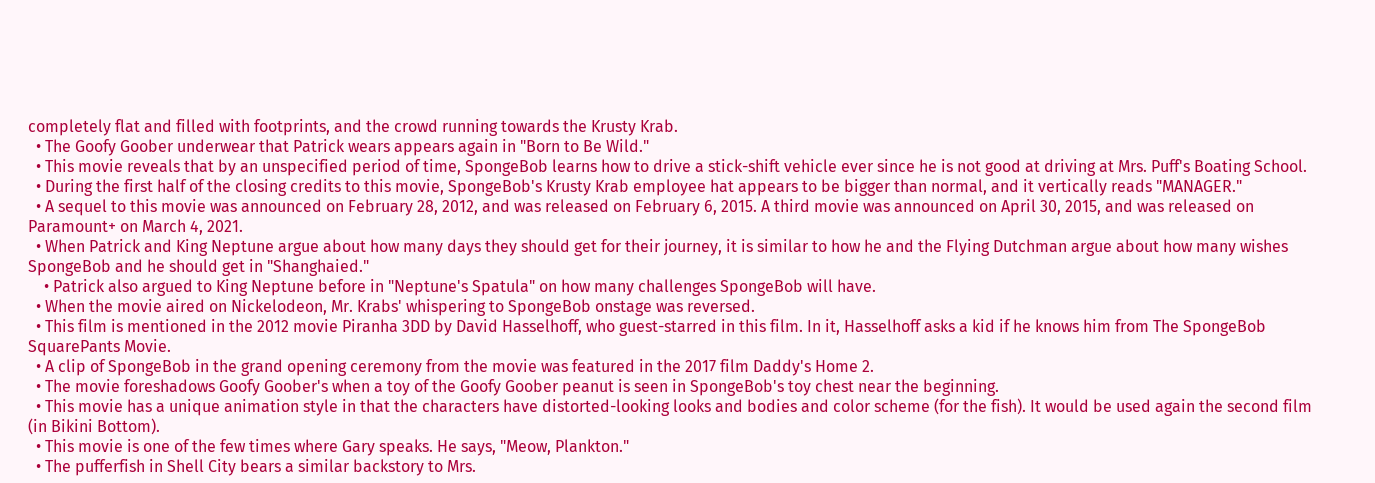completely flat and filled with footprints, and the crowd running towards the Krusty Krab.
  • The Goofy Goober underwear that Patrick wears appears again in "Born to Be Wild."
  • This movie reveals that by an unspecified period of time, SpongeBob learns how to drive a stick-shift vehicle ever since he is not good at driving at Mrs. Puff's Boating School.
  • During the first half of the closing credits to this movie, SpongeBob's Krusty Krab employee hat appears to be bigger than normal, and it vertically reads "MANAGER."
  • A sequel to this movie was announced on February 28, 2012, and was released on February 6, 2015. A third movie was announced on April 30, 2015, and was released on Paramount+ on March 4, 2021.
  • When Patrick and King Neptune argue about how many days they should get for their journey, it is similar to how he and the Flying Dutchman argue about how many wishes SpongeBob and he should get in "Shanghaied."
    • Patrick also argued to King Neptune before in "Neptune's Spatula" on how many challenges SpongeBob will have.
  • When the movie aired on Nickelodeon, Mr. Krabs' whispering to SpongeBob onstage was reversed.
  • This film is mentioned in the 2012 movie Piranha 3DD by David Hasselhoff, who guest-starred in this film. In it, Hasselhoff asks a kid if he knows him from The SpongeBob SquarePants Movie.
  • A clip of SpongeBob in the grand opening ceremony from the movie was featured in the 2017 film Daddy's Home 2.
  • The movie foreshadows Goofy Goober's when a toy of the Goofy Goober peanut is seen in SpongeBob's toy chest near the beginning.
  • This movie has a unique animation style in that the characters have distorted-looking looks and bodies and color scheme (for the fish). It would be used again the second film (in Bikini Bottom).
  • This movie is one of the few times where Gary speaks. He says, "Meow, Plankton."
  • The pufferfish in Shell City bears a similar backstory to Mrs.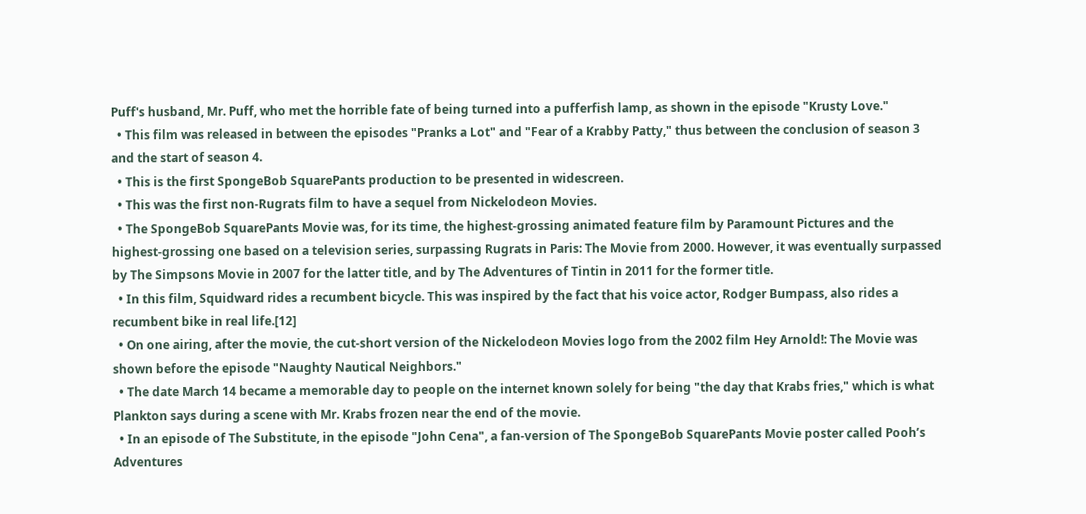Puff's husband, Mr. Puff, who met the horrible fate of being turned into a pufferfish lamp, as shown in the episode "Krusty Love."
  • This film was released in between the episodes "Pranks a Lot" and "Fear of a Krabby Patty," thus between the conclusion of season 3 and the start of season 4.
  • This is the first SpongeBob SquarePants production to be presented in widescreen.
  • This was the first non-Rugrats film to have a sequel from Nickelodeon Movies.
  • The SpongeBob SquarePants Movie was, for its time, the highest-grossing animated feature film by Paramount Pictures and the highest-grossing one based on a television series, surpassing Rugrats in Paris: The Movie from 2000. However, it was eventually surpassed by The Simpsons Movie in 2007 for the latter title, and by The Adventures of Tintin in 2011 for the former title.
  • In this film, Squidward rides a recumbent bicycle. This was inspired by the fact that his voice actor, Rodger Bumpass, also rides a recumbent bike in real life.[12]
  • On one airing, after the movie, the cut-short version of the Nickelodeon Movies logo from the 2002 film Hey Arnold!: The Movie was shown before the episode "Naughty Nautical Neighbors."
  • The date March 14 became a memorable day to people on the internet known solely for being "the day that Krabs fries," which is what Plankton says during a scene with Mr. Krabs frozen near the end of the movie.
  • In an episode of The Substitute, in the episode "John Cena", a fan-version of The SpongeBob SquarePants Movie poster called Pooh’s Adventures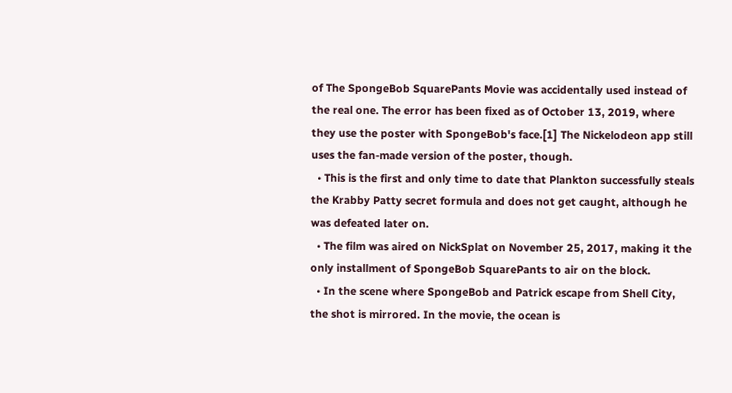of The SpongeBob SquarePants Movie was accidentally used instead of the real one. The error has been fixed as of October 13, 2019, where they use the poster with SpongeBob's face.[1] The Nickelodeon app still uses the fan-made version of the poster, though.
  • This is the first and only time to date that Plankton successfully steals the Krabby Patty secret formula and does not get caught, although he was defeated later on.
  • The film was aired on NickSplat on November 25, 2017, making it the only installment of SpongeBob SquarePants to air on the block.
  • In the scene where SpongeBob and Patrick escape from Shell City, the shot is mirrored. In the movie, the ocean is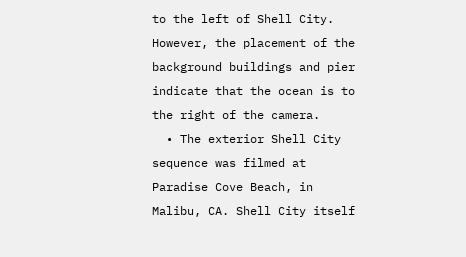to the left of Shell City. However, the placement of the background buildings and pier indicate that the ocean is to the right of the camera.
  • The exterior Shell City sequence was filmed at Paradise Cove Beach, in Malibu, CA. Shell City itself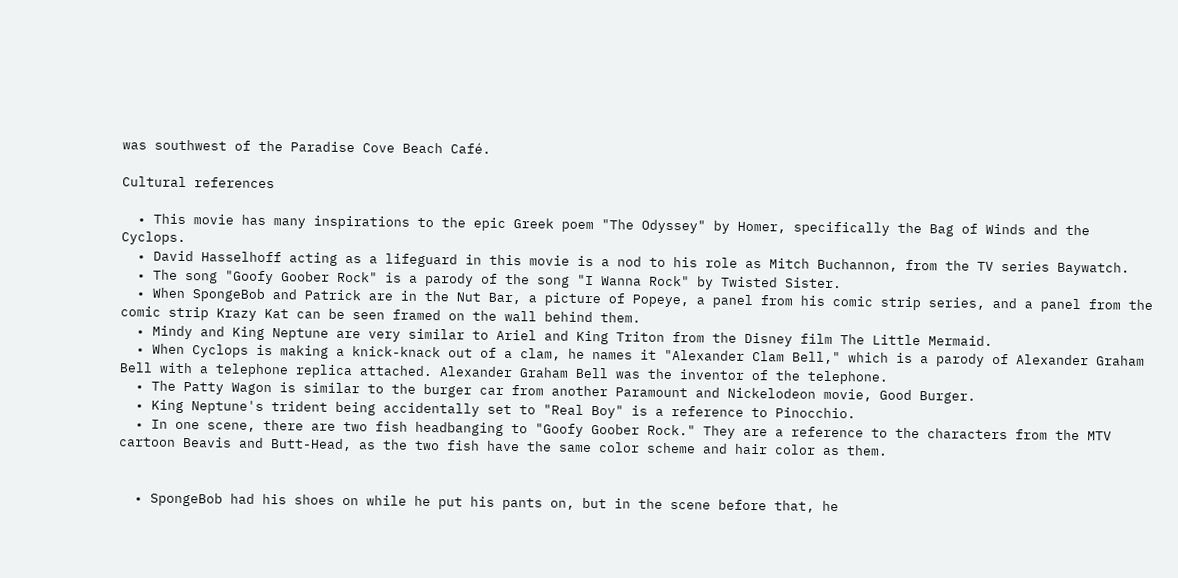was southwest of the Paradise Cove Beach Café.

Cultural references

  • This movie has many inspirations to the epic Greek poem "The Odyssey" by Homer, specifically the Bag of Winds and the Cyclops.
  • David Hasselhoff acting as a lifeguard in this movie is a nod to his role as Mitch Buchannon, from the TV series Baywatch.
  • The song "Goofy Goober Rock" is a parody of the song "I Wanna Rock" by Twisted Sister.
  • When SpongeBob and Patrick are in the Nut Bar, a picture of Popeye, a panel from his comic strip series, and a panel from the comic strip Krazy Kat can be seen framed on the wall behind them.
  • Mindy and King Neptune are very similar to Ariel and King Triton from the Disney film The Little Mermaid.
  • When Cyclops is making a knick-knack out of a clam, he names it "Alexander Clam Bell," which is a parody of Alexander Graham Bell with a telephone replica attached. Alexander Graham Bell was the inventor of the telephone.
  • The Patty Wagon is similar to the burger car from another Paramount and Nickelodeon movie, Good Burger.
  • King Neptune's trident being accidentally set to "Real Boy" is a reference to Pinocchio.
  • In one scene, there are two fish headbanging to "Goofy Goober Rock." They are a reference to the characters from the MTV cartoon Beavis and Butt-Head, as the two fish have the same color scheme and hair color as them.


  • SpongeBob had his shoes on while he put his pants on, but in the scene before that, he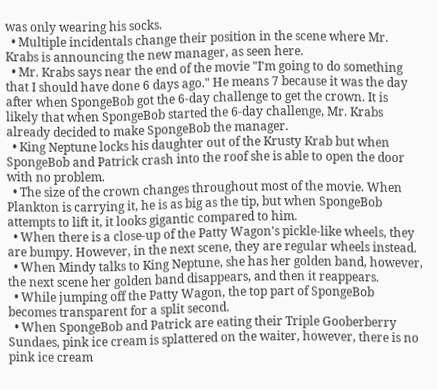was only wearing his socks.
  • Multiple incidentals change their position in the scene where Mr. Krabs is announcing the new manager, as seen here.
  • Mr. Krabs says near the end of the movie "I'm going to do something that I should have done 6 days ago." He means 7 because it was the day after when SpongeBob got the 6-day challenge to get the crown. It is likely that when SpongeBob started the 6-day challenge, Mr. Krabs already decided to make SpongeBob the manager.
  • King Neptune locks his daughter out of the Krusty Krab but when SpongeBob and Patrick crash into the roof she is able to open the door with no problem.
  • The size of the crown changes throughout most of the movie. When Plankton is carrying it, he is as big as the tip, but when SpongeBob attempts to lift it, it looks gigantic compared to him.
  • When there is a close-up of the Patty Wagon's pickle-like wheels, they are bumpy. However, in the next scene, they are regular wheels instead.
  • When Mindy talks to King Neptune, she has her golden band, however, the next scene her golden band disappears, and then it reappears.
  • While jumping off the Patty Wagon, the top part of SpongeBob becomes transparent for a split second.
  • When SpongeBob and Patrick are eating their Triple Gooberberry Sundaes, pink ice cream is splattered on the waiter, however, there is no pink ice cream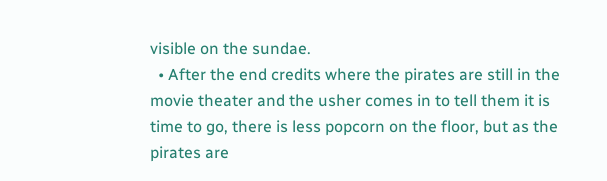visible on the sundae.
  • After the end credits where the pirates are still in the movie theater and the usher comes in to tell them it is time to go, there is less popcorn on the floor, but as the pirates are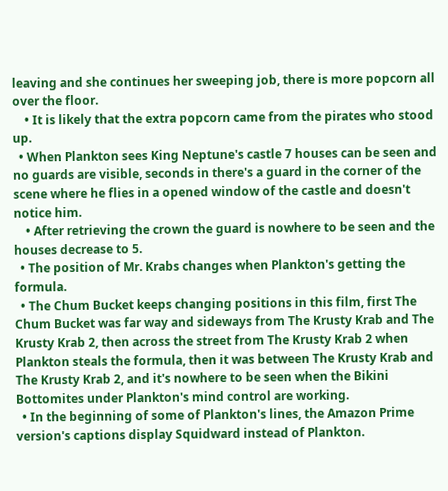leaving and she continues her sweeping job, there is more popcorn all over the floor.
    • It is likely that the extra popcorn came from the pirates who stood up.
  • When Plankton sees King Neptune's castle 7 houses can be seen and no guards are visible, seconds in there's a guard in the corner of the scene where he flies in a opened window of the castle and doesn't notice him.
    • After retrieving the crown the guard is nowhere to be seen and the houses decrease to 5.
  • The position of Mr. Krabs changes when Plankton's getting the formula.
  • The Chum Bucket keeps changing positions in this film, first The Chum Bucket was far way and sideways from The Krusty Krab and The Krusty Krab 2, then across the street from The Krusty Krab 2 when Plankton steals the formula, then it was between The Krusty Krab and The Krusty Krab 2, and it's nowhere to be seen when the Bikini Bottomites under Plankton's mind control are working.
  • In the beginning of some of Plankton's lines, the Amazon Prime version's captions display Squidward instead of Plankton.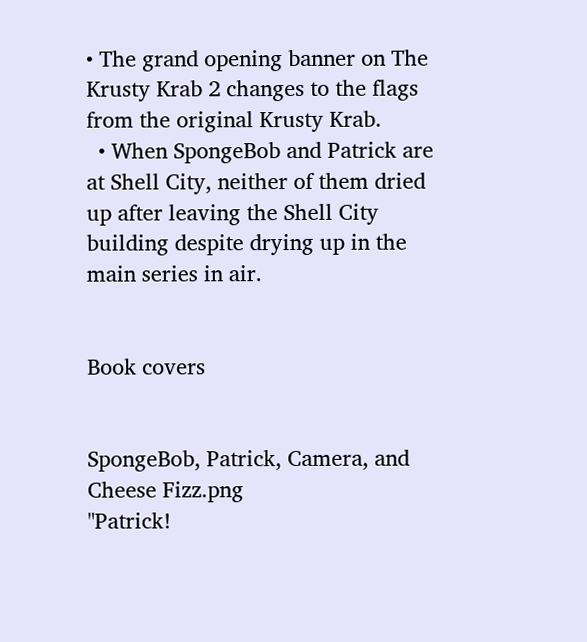• The grand opening banner on The Krusty Krab 2 changes to the flags from the original Krusty Krab.
  • When SpongeBob and Patrick are at Shell City, neither of them dried up after leaving the Shell City building despite drying up in the main series in air.


Book covers


SpongeBob, Patrick, Camera, and Cheese Fizz.png
"Patrick!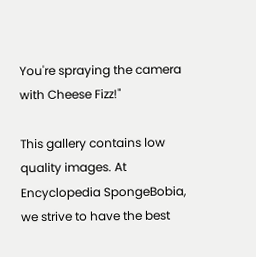You're spraying the camera with Cheese Fizz!"

This gallery contains low quality images. At Encyclopedia SpongeBobia, we strive to have the best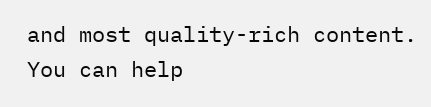and most quality-rich content. You can help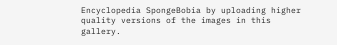Encyclopedia SpongeBobia by uploading higher quality versions of the images in this gallery.